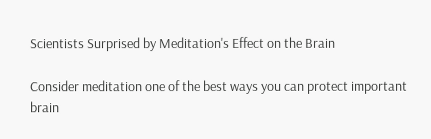Scientists Surprised by Meditation's Effect on the Brain

Consider meditation one of the best ways you can protect important brain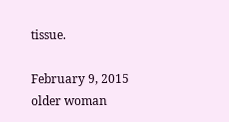tissue.

February 9, 2015
older woman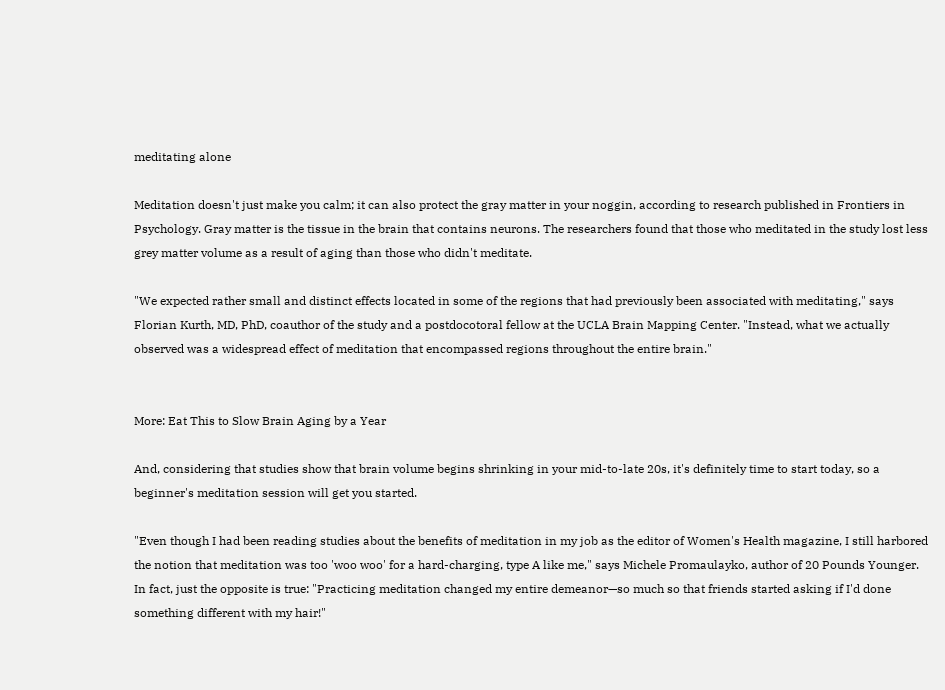meditating alone

Meditation doesn't just make you calm; it can also protect the gray matter in your noggin, according to research published in Frontiers in Psychology. Gray matter is the tissue in the brain that contains neurons. The researchers found that those who meditated in the study lost less grey matter volume as a result of aging than those who didn't meditate.

"We expected rather small and distinct effects located in some of the regions that had previously been associated with meditating," says Florian Kurth, MD, PhD, coauthor of the study and a postdocotoral fellow at the UCLA Brain Mapping Center. "Instead, what we actually observed was a widespread effect of meditation that encompassed regions throughout the entire brain."


More: Eat This to Slow Brain Aging by a Year

And, considering that studies show that brain volume begins shrinking in your mid-to-late 20s, it's definitely time to start today, so a beginner's meditation session will get you started.

"Even though I had been reading studies about the benefits of meditation in my job as the editor of Women's Health magazine, I still harbored the notion that meditation was too 'woo woo' for a hard-charging, type A like me," says Michele Promaulayko, author of 20 Pounds Younger. In fact, just the opposite is true: "Practicing meditation changed my entire demeanor—so much so that friends started asking if I'd done something different with my hair!"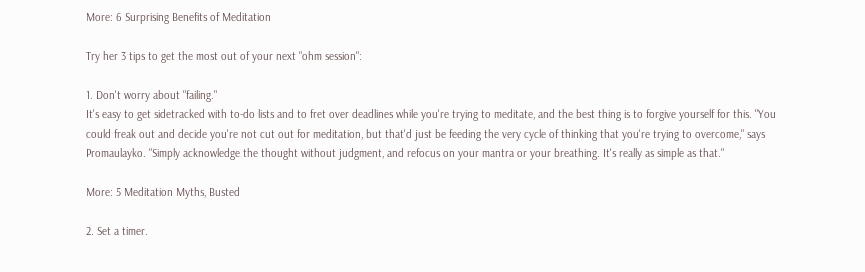More: 6 Surprising Benefits of Meditation

Try her 3 tips to get the most out of your next "ohm session":

1. Don't worry about "failing."
It's easy to get sidetracked with to-do lists and to fret over deadlines while you're trying to meditate, and the best thing is to forgive yourself for this. "You could freak out and decide you're not cut out for meditation, but that'd just be feeding the very cycle of thinking that you're trying to overcome," says Promaulayko. "Simply acknowledge the thought without judgment, and refocus on your mantra or your breathing. It's really as simple as that."

More: 5 Meditation Myths, Busted

2. Set a timer.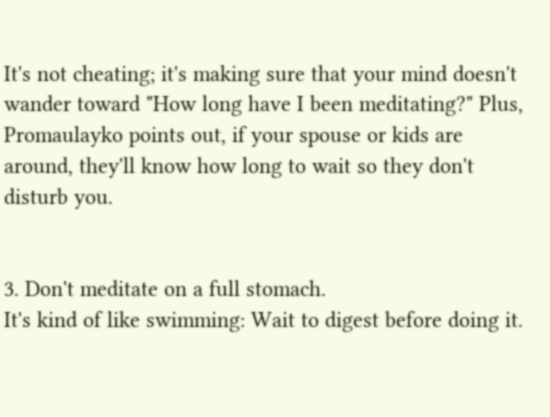It's not cheating; it's making sure that your mind doesn't wander toward "How long have I been meditating?" Plus, Promaulayko points out, if your spouse or kids are around, they'll know how long to wait so they don't disturb you.


3. Don't meditate on a full stomach.
It's kind of like swimming: Wait to digest before doing it.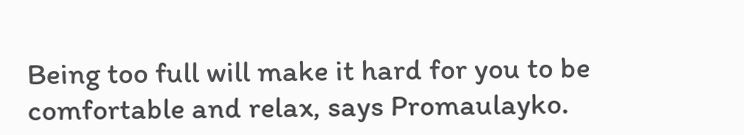Being too full will make it hard for you to be comfortable and relax, says Promaulayko.